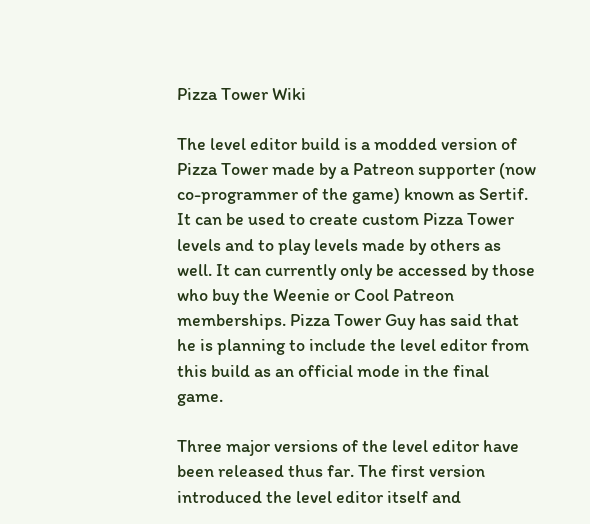Pizza Tower Wiki

The level editor build is a modded version of Pizza Tower made by a Patreon supporter (now co-programmer of the game) known as Sertif. It can be used to create custom Pizza Tower levels and to play levels made by others as well. It can currently only be accessed by those who buy the Weenie or Cool Patreon memberships. Pizza Tower Guy has said that he is planning to include the level editor from this build as an official mode in the final game.

Three major versions of the level editor have been released thus far. The first version introduced the level editor itself and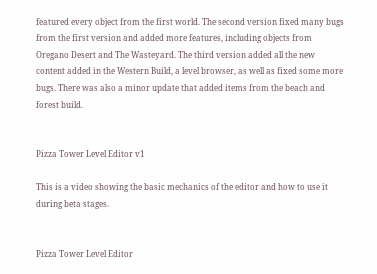featured every object from the first world. The second version fixed many bugs from the first version and added more features, including objects from Oregano Desert and The Wasteyard. The third version added all the new content added in the Western Build, a level browser, as well as fixed some more bugs. There was also a minor update that added items from the beach and forest build.


Pizza Tower Level Editor v1

This is a video showing the basic mechanics of the editor and how to use it during beta stages.


Pizza Tower Level Editor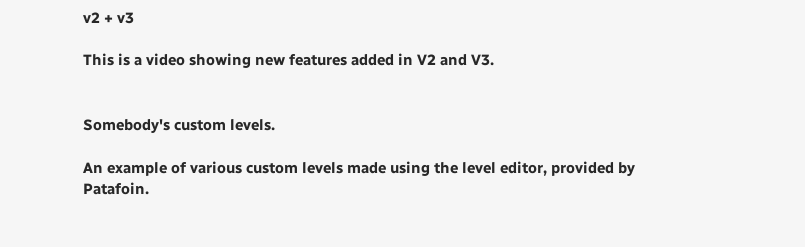v2 + v3

This is a video showing new features added in V2 and V3.


Somebody's custom levels.

An example of various custom levels made using the level editor, provided by Patafoin.